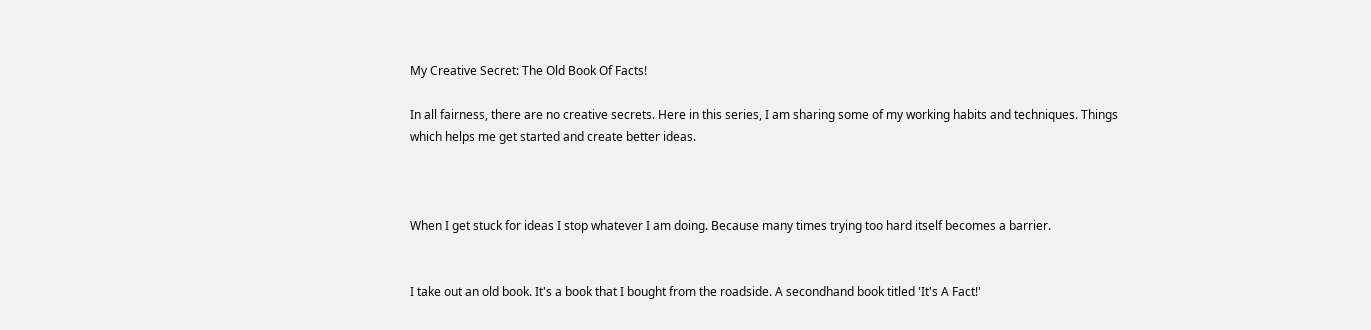My Creative Secret: The Old Book Of Facts!

In all fairness, there are no creative secrets. Here in this series, I am sharing some of my working habits and techniques. Things which helps me get started and create better ideas.



When I get stuck for ideas I stop whatever I am doing. Because many times trying too hard itself becomes a barrier.


I take out an old book. It's a book that I bought from the roadside. A secondhand book titled 'It's A Fact!'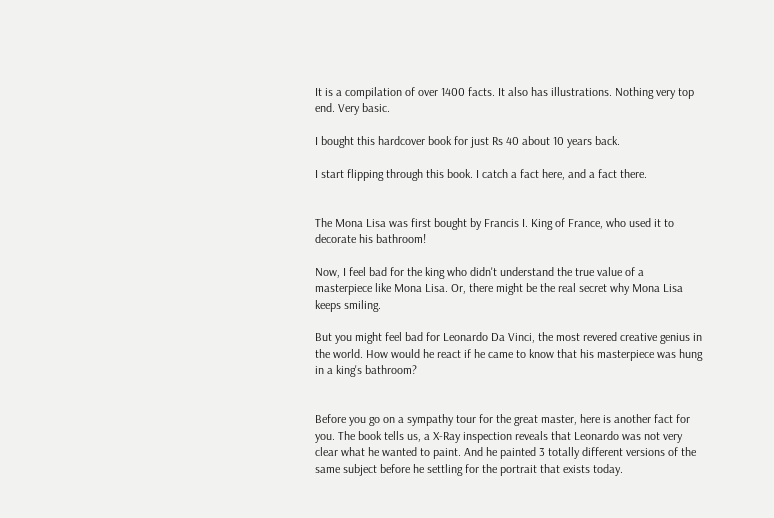It is a compilation of over 1400 facts. It also has illustrations. Nothing very top end. Very basic.

I bought this hardcover book for just Rs 40 about 10 years back.

I start flipping through this book. I catch a fact here, and a fact there.


The Mona Lisa was first bought by Francis I. King of France, who used it to decorate his bathroom!

Now, I feel bad for the king who didn't understand the true value of a masterpiece like Mona Lisa. Or, there might be the real secret why Mona Lisa keeps smiling.

But you might feel bad for Leonardo Da Vinci, the most revered creative genius in the world. How would he react if he came to know that his masterpiece was hung in a king's bathroom?


Before you go on a sympathy tour for the great master, here is another fact for you. The book tells us, a X-Ray inspection reveals that Leonardo was not very  clear what he wanted to paint. And he painted 3 totally different versions of the same subject before he settling for the portrait that exists today.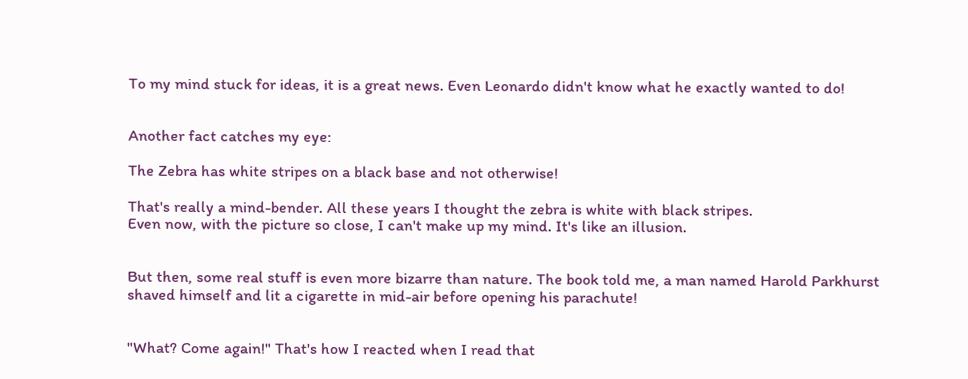To my mind stuck for ideas, it is a great news. Even Leonardo didn't know what he exactly wanted to do!


Another fact catches my eye:

The Zebra has white stripes on a black base and not otherwise!

That's really a mind-bender. All these years I thought the zebra is white with black stripes.
Even now, with the picture so close, I can't make up my mind. It's like an illusion.


But then, some real stuff is even more bizarre than nature. The book told me, a man named Harold Parkhurst shaved himself and lit a cigarette in mid-air before opening his parachute!


"What? Come again!" That's how I reacted when I read that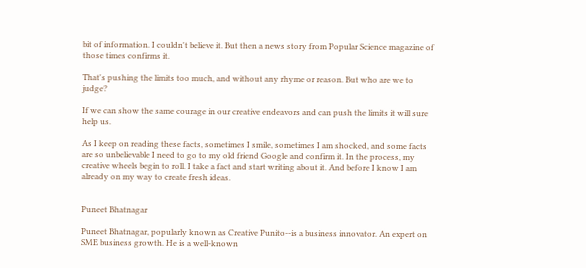bit of information. I couldn't believe it. But then a news story from Popular Science magazine of those times confirms it.

That's pushing the limits too much, and without any rhyme or reason. But who are we to judge?

If we can show the same courage in our creative endeavors and can push the limits it will sure help us.

As I keep on reading these facts, sometimes I smile, sometimes I am shocked, and some facts are so unbelievable I need to go to my old friend Google and confirm it. In the process, my creative wheels begin to roll. I take a fact and start writing about it. And before I know I am already on my way to create fresh ideas.


Puneet Bhatnagar

Puneet Bhatnagar, popularly known as Creative Punito--is a business innovator. An expert on SME business growth. He is a well-known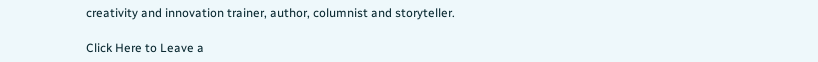creativity and innovation trainer, author, columnist and storyteller.

Click Here to Leave a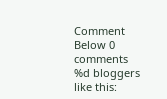Comment Below 0 comments
%d bloggers like this: